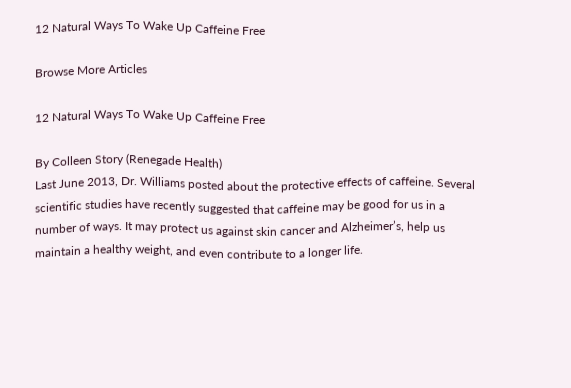12 Natural Ways To Wake Up Caffeine Free

Browse More Articles

12 Natural Ways To Wake Up Caffeine Free

By Colleen Story (Renegade Health)
Last June 2013, Dr. Williams posted about the protective effects of caffeine. Several scientific studies have recently suggested that caffeine may be good for us in a number of ways. It may protect us against skin cancer and Alzheimer’s, help us maintain a healthy weight, and even contribute to a longer life.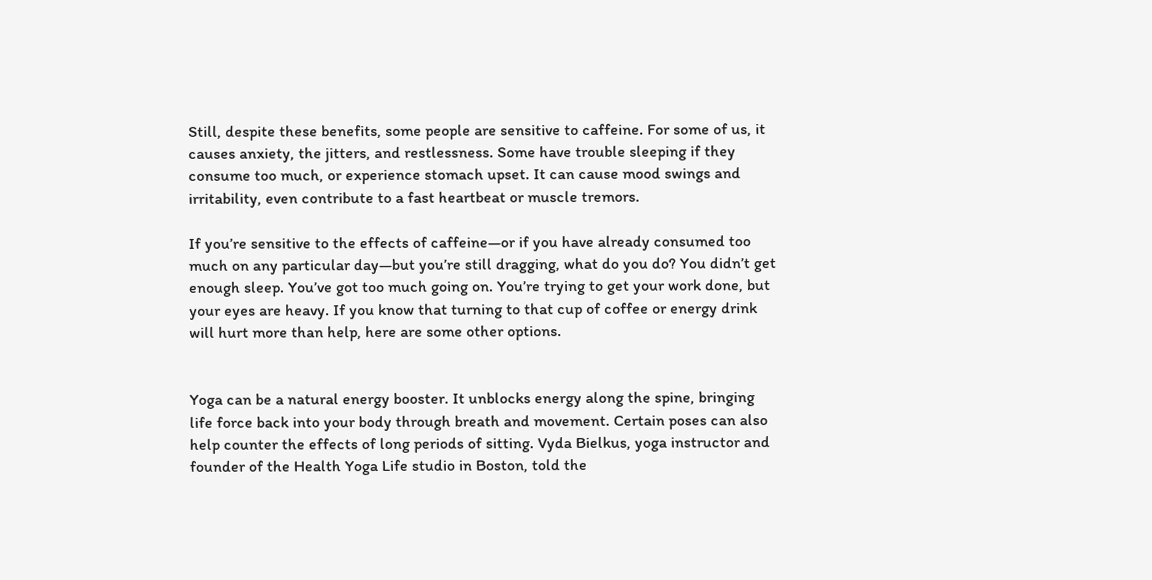Still, despite these benefits, some people are sensitive to caffeine. For some of us, it causes anxiety, the jitters, and restlessness. Some have trouble sleeping if they consume too much, or experience stomach upset. It can cause mood swings and irritability, even contribute to a fast heartbeat or muscle tremors.

If you’re sensitive to the effects of caffeine—or if you have already consumed too much on any particular day—but you’re still dragging, what do you do? You didn’t get enough sleep. You’ve got too much going on. You’re trying to get your work done, but your eyes are heavy. If you know that turning to that cup of coffee or energy drink will hurt more than help, here are some other options.


Yoga can be a natural energy booster. It unblocks energy along the spine, bringing life force back into your body through breath and movement. Certain poses can also help counter the effects of long periods of sitting. Vyda Bielkus, yoga instructor and founder of the Health Yoga Life studio in Boston, told the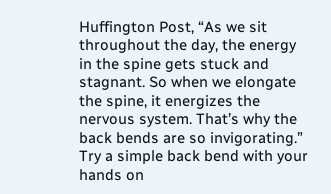Huffington Post, “As we sit throughout the day, the energy in the spine gets stuck and stagnant. So when we elongate the spine, it energizes the nervous system. That’s why the back bends are so invigorating.” Try a simple back bend with your hands on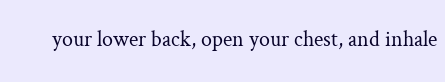your lower back, open your chest, and inhale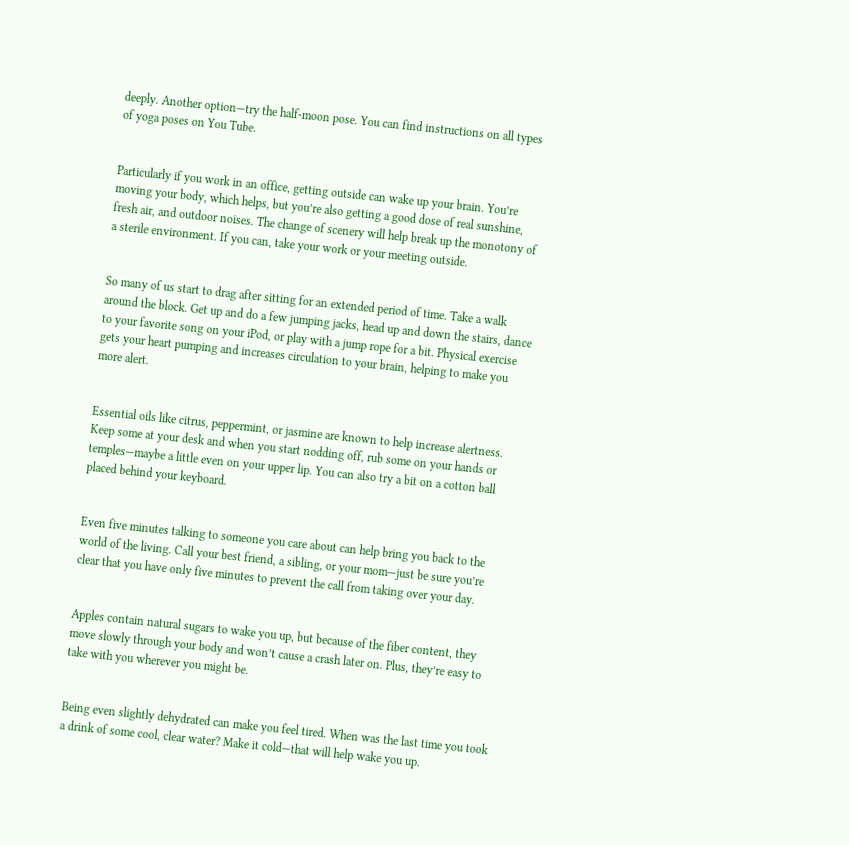deeply. Another option—try the half-moon pose. You can find instructions on all types of yoga poses on You Tube.


Particularly if you work in an office, getting outside can wake up your brain. You’re moving your body, which helps, but you’re also getting a good dose of real sunshine, fresh air, and outdoor noises. The change of scenery will help break up the monotony of a sterile environment. If you can, take your work or your meeting outside.


So many of us start to drag after sitting for an extended period of time. Take a walk around the block. Get up and do a few jumping jacks, head up and down the stairs, dance to your favorite song on your iPod, or play with a jump rope for a bit. Physical exercise gets your heart pumping and increases circulation to your brain, helping to make you more alert.


Essential oils like citrus, peppermint, or jasmine are known to help increase alertness. Keep some at your desk and when you start nodding off, rub some on your hands or temples—maybe a little even on your upper lip. You can also try a bit on a cotton ball placed behind your keyboard.


Even five minutes talking to someone you care about can help bring you back to the world of the living. Call your best friend, a sibling, or your mom—just be sure you’re clear that you have only five minutes to prevent the call from taking over your day.


Apples contain natural sugars to wake you up, but because of the fiber content, they move slowly through your body and won’t cause a crash later on. Plus, they’re easy to take with you wherever you might be.


Being even slightly dehydrated can make you feel tired. When was the last time you took a drink of some cool, clear water? Make it cold—that will help wake you up.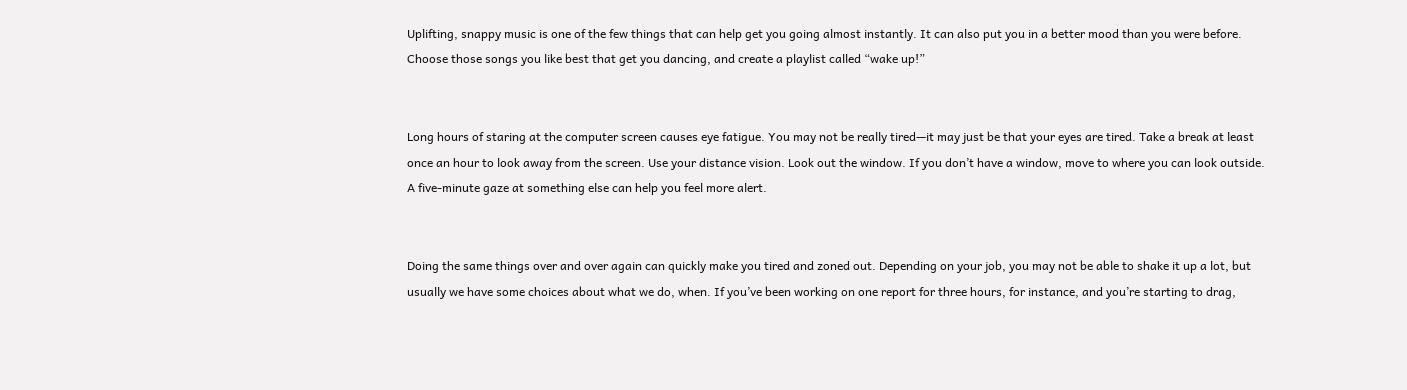Uplifting, snappy music is one of the few things that can help get you going almost instantly. It can also put you in a better mood than you were before. Choose those songs you like best that get you dancing, and create a playlist called “wake up!”


Long hours of staring at the computer screen causes eye fatigue. You may not be really tired—it may just be that your eyes are tired. Take a break at least once an hour to look away from the screen. Use your distance vision. Look out the window. If you don’t have a window, move to where you can look outside. A five-minute gaze at something else can help you feel more alert.


Doing the same things over and over again can quickly make you tired and zoned out. Depending on your job, you may not be able to shake it up a lot, but usually we have some choices about what we do, when. If you’ve been working on one report for three hours, for instance, and you’re starting to drag,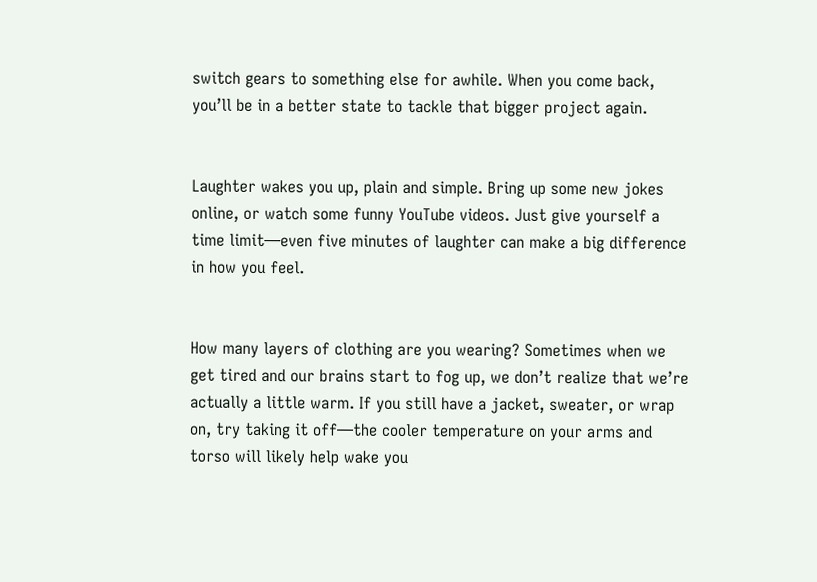switch gears to something else for awhile. When you come back, you’ll be in a better state to tackle that bigger project again.


Laughter wakes you up, plain and simple. Bring up some new jokes online, or watch some funny YouTube videos. Just give yourself a time limit—even five minutes of laughter can make a big difference in how you feel.


How many layers of clothing are you wearing? Sometimes when we get tired and our brains start to fog up, we don’t realize that we’re actually a little warm. If you still have a jacket, sweater, or wrap on, try taking it off—the cooler temperature on your arms and torso will likely help wake you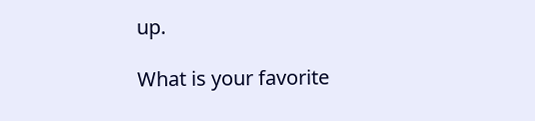up.

What is your favorite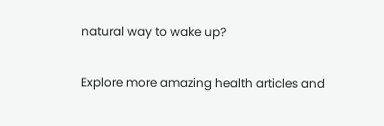natural way to wake up?

Explore more amazing health articles and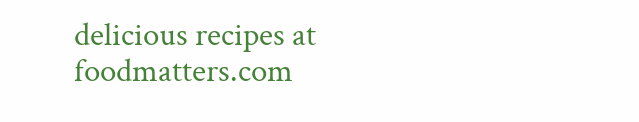delicious recipes at foodmatters.com